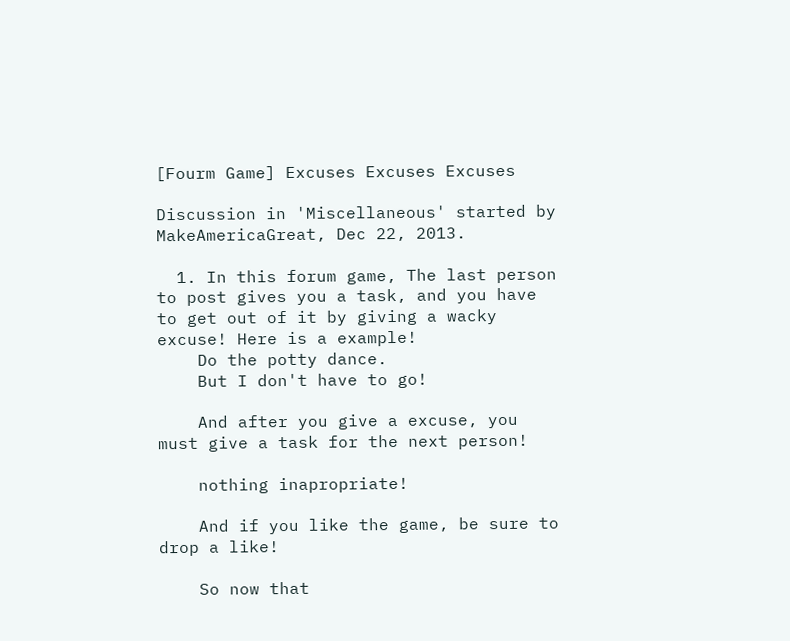[Fourm Game] Excuses Excuses Excuses

Discussion in 'Miscellaneous' started by MakeAmericaGreat, Dec 22, 2013.

  1. In this forum game, The last person to post gives you a task, and you have to get out of it by giving a wacky excuse! Here is a example!
    Do the potty dance.
    But I don't have to go!

    And after you give a excuse, you must give a task for the next person!

    nothing inapropriate!

    And if you like the game, be sure to drop a like!

    So now that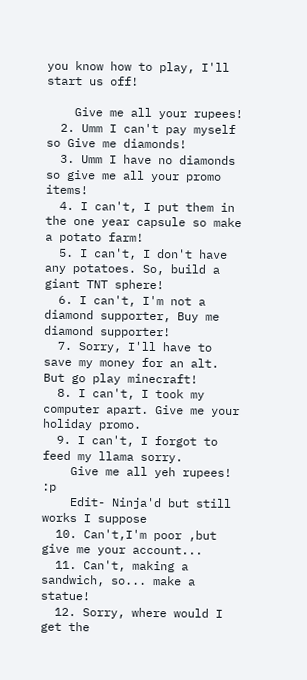you know how to play, I'll start us off!

    Give me all your rupees!
  2. Umm I can't pay myself so Give me diamonds!
  3. Umm I have no diamonds so give me all your promo items!
  4. I can't, I put them in the one year capsule so make a potato farm!
  5. I can't, I don't have any potatoes. So, build a giant TNT sphere!
  6. I can't, I'm not a diamond supporter, Buy me diamond supporter!
  7. Sorry, I'll have to save my money for an alt. But go play minecraft!
  8. I can't, I took my computer apart. Give me your holiday promo.
  9. I can't, I forgot to feed my llama sorry.
    Give me all yeh rupees! :p
    Edit- Ninja'd but still works I suppose
  10. Can't,I'm poor ,but give me your account...
  11. Can't, making a sandwich, so... make a statue!
  12. Sorry, where would I get the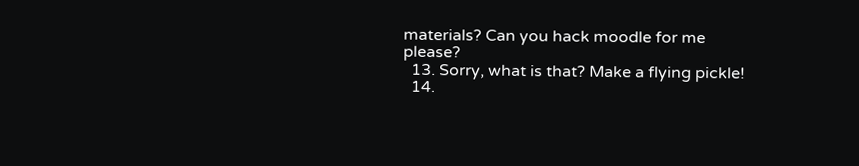materials? Can you hack moodle for me please?
  13. Sorry, what is that? Make a flying pickle!
  14.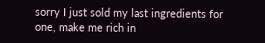sorry I just sold my last ingredients for one, make me rich in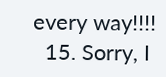every way!!!!
  15. Sorry, I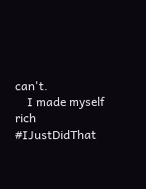can't.
    I made myself rich #IJustDidThat